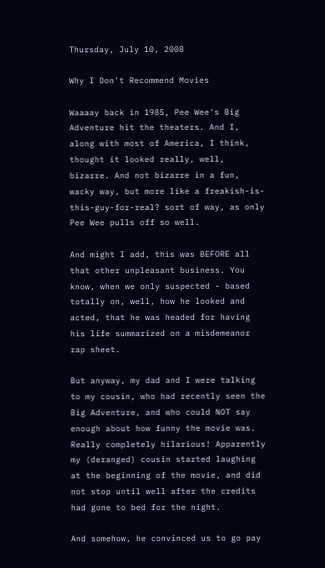Thursday, July 10, 2008

Why I Don't Recommend Movies

Waaaay back in 1985, Pee Wee's Big Adventure hit the theaters. And I, along with most of America, I think, thought it looked really, well, bizarre. And not bizarre in a fun, wacky way, but more like a freakish-is-this-guy-for-real? sort of way, as only Pee Wee pulls off so well.

And might I add, this was BEFORE all that other unpleasant business. You know, when we only suspected - based totally on, well, how he looked and acted, that he was headed for having his life summarized on a misdemeanor rap sheet.

But anyway, my dad and I were talking to my cousin, who had recently seen the Big Adventure, and who could NOT say enough about how funny the movie was. Really completely hilarious! Apparently my (deranged) cousin started laughing at the beginning of the movie, and did not stop until well after the credits had gone to bed for the night.

And somehow, he convinced us to go pay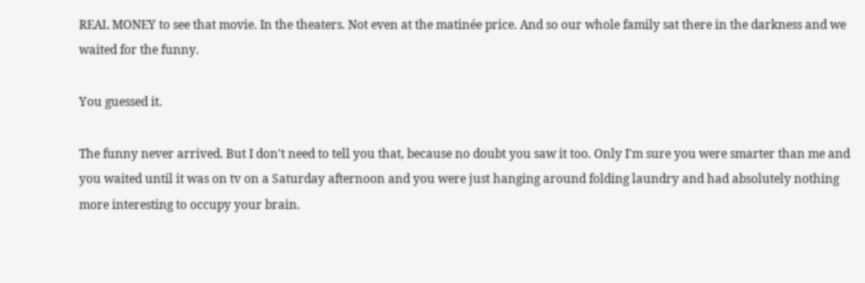REAL MONEY to see that movie. In the theaters. Not even at the matinée price. And so our whole family sat there in the darkness and we waited for the funny.

You guessed it.

The funny never arrived. But I don't need to tell you that, because no doubt you saw it too. Only I'm sure you were smarter than me and you waited until it was on tv on a Saturday afternoon and you were just hanging around folding laundry and had absolutely nothing more interesting to occupy your brain.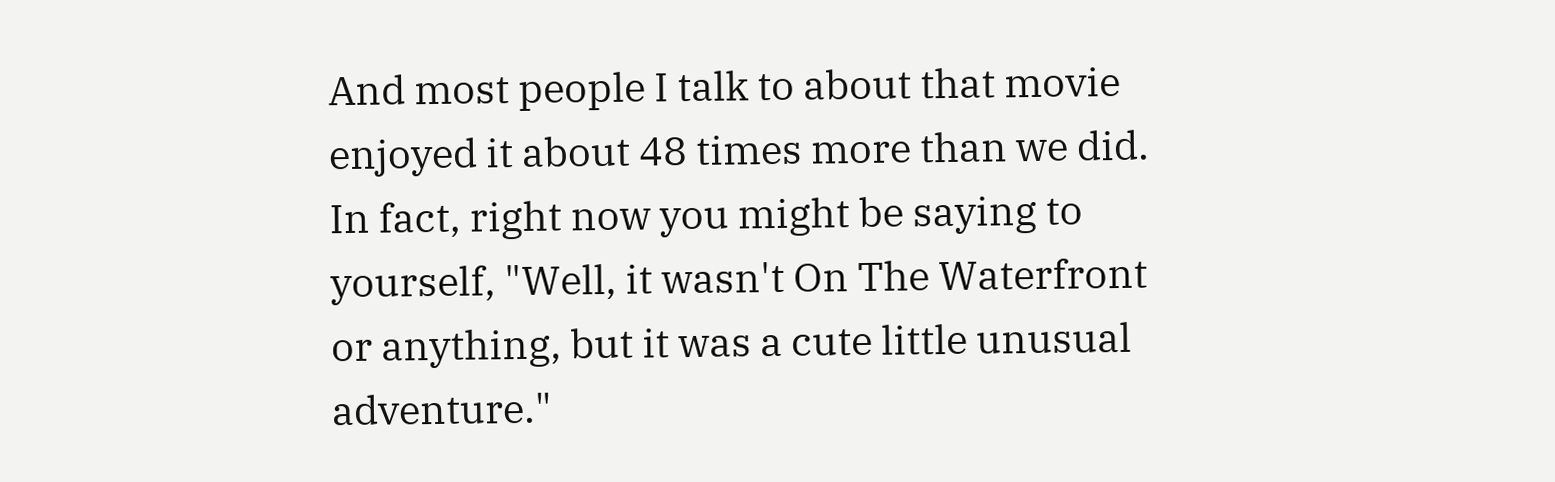And most people I talk to about that movie enjoyed it about 48 times more than we did. In fact, right now you might be saying to yourself, "Well, it wasn't On The Waterfront or anything, but it was a cute little unusual adventure."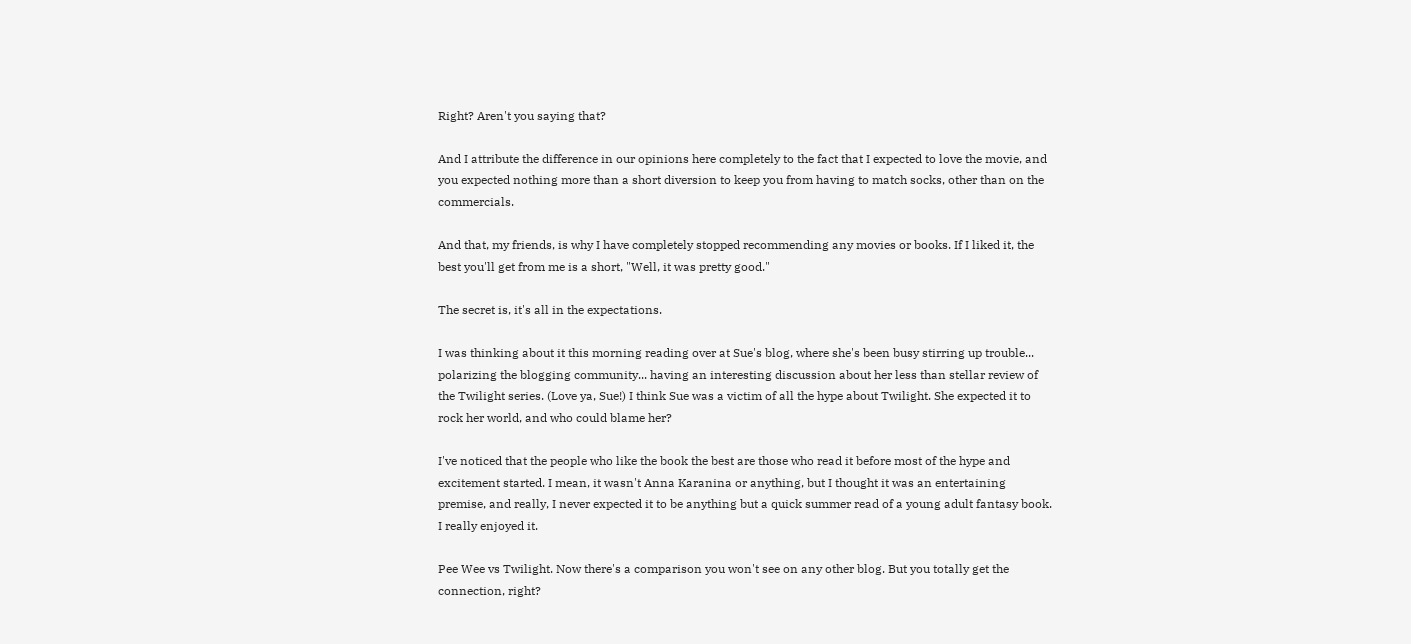Right? Aren't you saying that?

And I attribute the difference in our opinions here completely to the fact that I expected to love the movie, and you expected nothing more than a short diversion to keep you from having to match socks, other than on the commercials.

And that, my friends, is why I have completely stopped recommending any movies or books. If I liked it, the best you'll get from me is a short, "Well, it was pretty good."

The secret is, it's all in the expectations.

I was thinking about it this morning reading over at Sue's blog, where she's been busy stirring up trouble... polarizing the blogging community... having an interesting discussion about her less than stellar review of the Twilight series. (Love ya, Sue!) I think Sue was a victim of all the hype about Twilight. She expected it to rock her world, and who could blame her?

I've noticed that the people who like the book the best are those who read it before most of the hype and excitement started. I mean, it wasn't Anna Karanina or anything, but I thought it was an entertaining premise, and really, I never expected it to be anything but a quick summer read of a young adult fantasy book. I really enjoyed it.

Pee Wee vs Twilight. Now there's a comparison you won't see on any other blog. But you totally get the connection, right?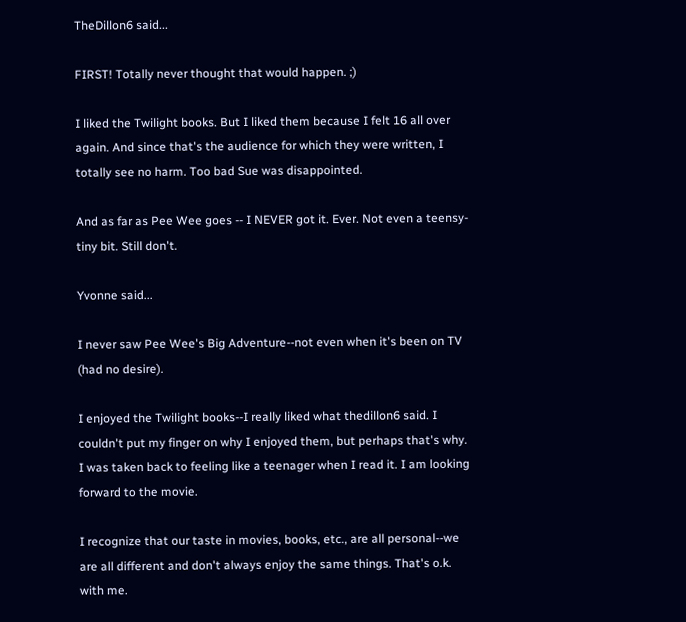TheDillon6 said...

FIRST! Totally never thought that would happen. ;)

I liked the Twilight books. But I liked them because I felt 16 all over again. And since that's the audience for which they were written, I totally see no harm. Too bad Sue was disappointed.

And as far as Pee Wee goes -- I NEVER got it. Ever. Not even a teensy-tiny bit. Still don't.

Yvonne said...

I never saw Pee Wee's Big Adventure--not even when it's been on TV (had no desire).

I enjoyed the Twilight books--I really liked what thedillon6 said. I couldn't put my finger on why I enjoyed them, but perhaps that's why. I was taken back to feeling like a teenager when I read it. I am looking forward to the movie.

I recognize that our taste in movies, books, etc., are all personal--we are all different and don't always enjoy the same things. That's o.k. with me.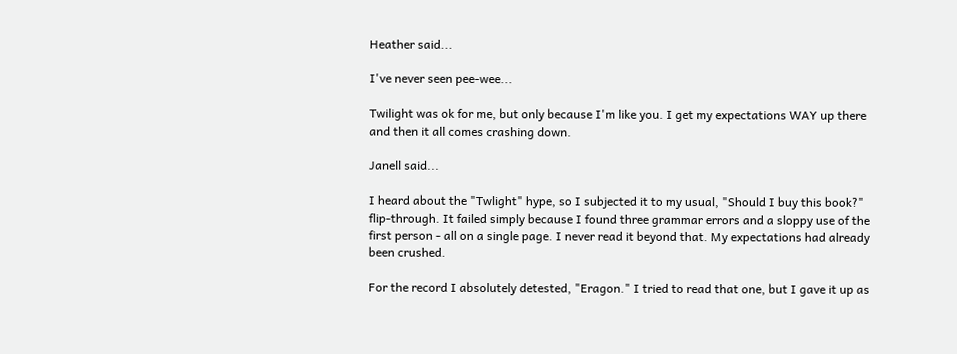Heather said...

I've never seen pee-wee...

Twilight was ok for me, but only because I'm like you. I get my expectations WAY up there and then it all comes crashing down.

Janell said...

I heard about the "Twlight" hype, so I subjected it to my usual, "Should I buy this book?" flip-through. It failed simply because I found three grammar errors and a sloppy use of the first person - all on a single page. I never read it beyond that. My expectations had already been crushed.

For the record I absolutely detested, "Eragon." I tried to read that one, but I gave it up as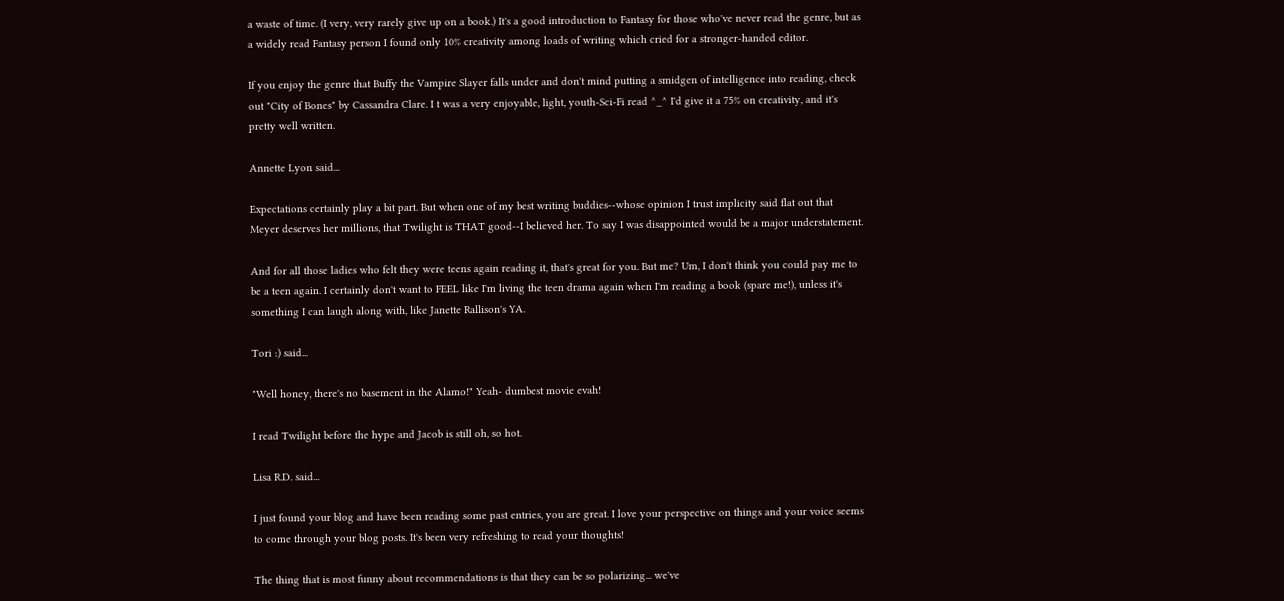a waste of time. (I very, very rarely give up on a book.) It's a good introduction to Fantasy for those who've never read the genre, but as a widely read Fantasy person I found only 10% creativity among loads of writing which cried for a stronger-handed editor.

If you enjoy the genre that Buffy the Vampire Slayer falls under and don't mind putting a smidgen of intelligence into reading, check out "City of Bones" by Cassandra Clare. I t was a very enjoyable, light, youth-Sci-Fi read ^_^ I'd give it a 75% on creativity, and it's pretty well written.

Annette Lyon said...

Expectations certainly play a bit part. But when one of my best writing buddies--whose opinion I trust implicity said flat out that Meyer deserves her millions, that Twilight is THAT good--I believed her. To say I was disappointed would be a major understatement.

And for all those ladies who felt they were teens again reading it, that's great for you. But me? Um, I don't think you could pay me to be a teen again. I certainly don't want to FEEL like I'm living the teen drama again when I'm reading a book (spare me!), unless it's something I can laugh along with, like Janette Rallison's YA.

Tori :) said...

"Well honey, there's no basement in the Alamo!" Yeah- dumbest movie evah!

I read Twilight before the hype and Jacob is still oh, so hot.

Lisa R.D. said...

I just found your blog and have been reading some past entries, you are great. I love your perspective on things and your voice seems to come through your blog posts. It's been very refreshing to read your thoughts!

The thing that is most funny about recommendations is that they can be so polarizing... we've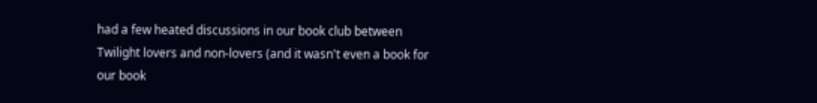had a few heated discussions in our book club between Twilight lovers and non-lovers (and it wasn't even a book for our book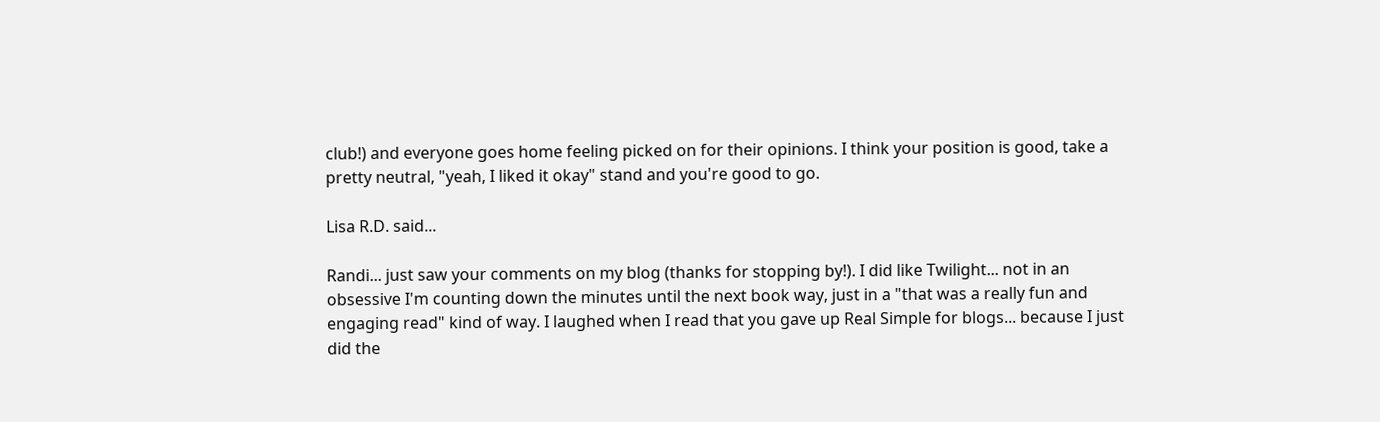club!) and everyone goes home feeling picked on for their opinions. I think your position is good, take a pretty neutral, "yeah, I liked it okay" stand and you're good to go.

Lisa R.D. said...

Randi... just saw your comments on my blog (thanks for stopping by!). I did like Twilight... not in an obsessive I'm counting down the minutes until the next book way, just in a "that was a really fun and engaging read" kind of way. I laughed when I read that you gave up Real Simple for blogs... because I just did the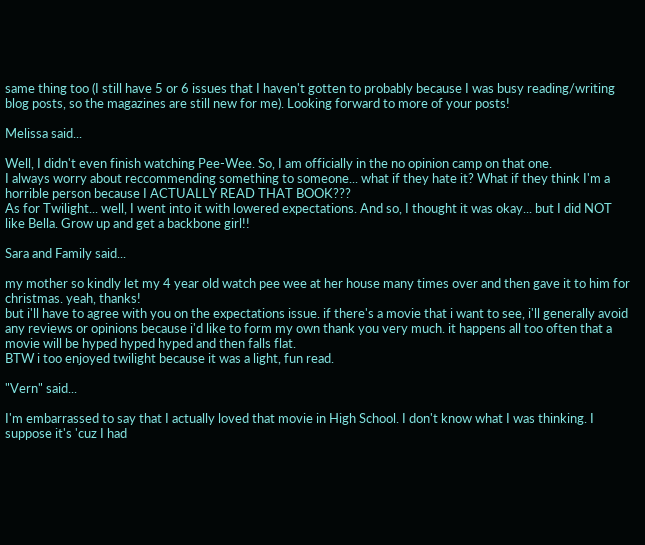same thing too (I still have 5 or 6 issues that I haven't gotten to probably because I was busy reading/writing blog posts, so the magazines are still new for me). Looking forward to more of your posts!

Melissa said...

Well, I didn't even finish watching Pee-Wee. So, I am officially in the no opinion camp on that one.
I always worry about reccommending something to someone... what if they hate it? What if they think I'm a horrible person because I ACTUALLY READ THAT BOOK???
As for Twilight... well, I went into it with lowered expectations. And so, I thought it was okay... but I did NOT like Bella. Grow up and get a backbone girl!!

Sara and Family said...

my mother so kindly let my 4 year old watch pee wee at her house many times over and then gave it to him for christmas. yeah, thanks!
but i'll have to agree with you on the expectations issue. if there's a movie that i want to see, i'll generally avoid any reviews or opinions because i'd like to form my own thank you very much. it happens all too often that a movie will be hyped hyped hyped and then falls flat.
BTW i too enjoyed twilight because it was a light, fun read.

"Vern" said...

I'm embarrassed to say that I actually loved that movie in High School. I don't know what I was thinking. I suppose it's 'cuz I had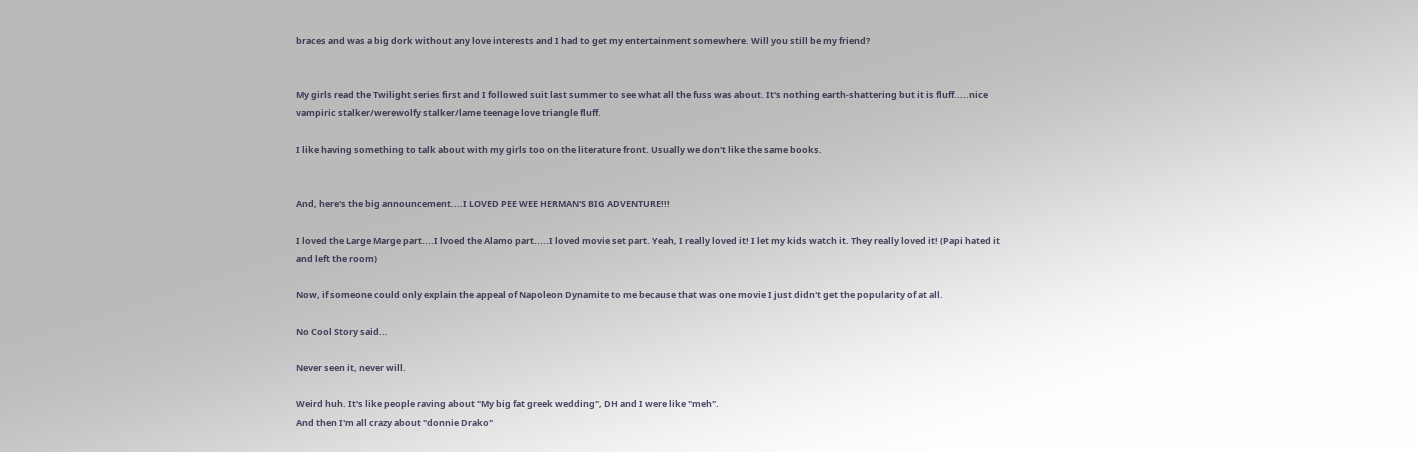braces and was a big dork without any love interests and I had to get my entertainment somewhere. Will you still be my friend?


My girls read the Twilight series first and I followed suit last summer to see what all the fuss was about. It's nothing earth-shattering but it is fluff.....nice vampiric stalker/werewolfy stalker/lame teenage love triangle fluff.

I like having something to talk about with my girls too on the literature front. Usually we don't like the same books.


And, here's the big announcement....I LOVED PEE WEE HERMAN'S BIG ADVENTURE!!!

I loved the Large Marge part....I lvoed the Alamo part.....I loved movie set part. Yeah, I really loved it! I let my kids watch it. They really loved it! (Papi hated it and left the room)

Now, if someone could only explain the appeal of Napoleon Dynamite to me because that was one movie I just didn't get the popularity of at all.

No Cool Story said...

Never seen it, never will.

Weird huh. It's like people raving about "My big fat greek wedding", DH and I were like "meh".
And then I'm all crazy about "donnie Drako"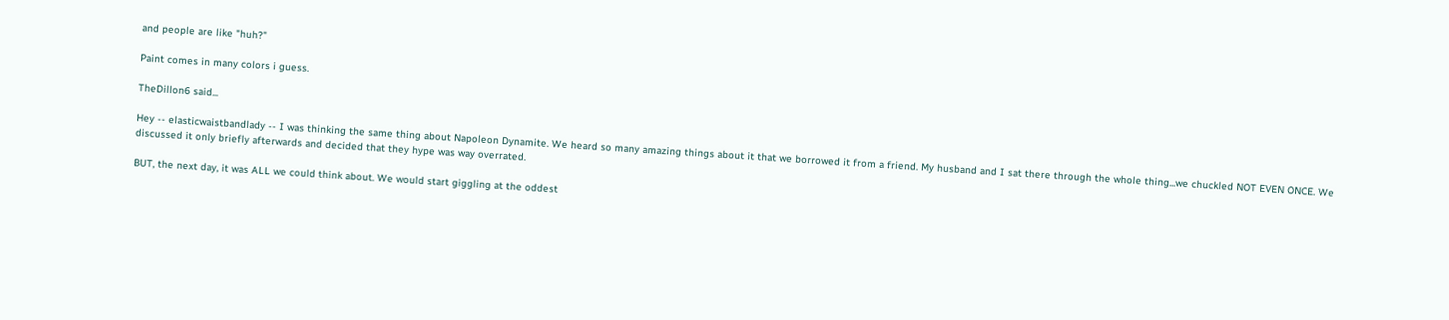and people are like "huh?"

Paint comes in many colors i guess.

TheDillon6 said...

Hey -- elasticwaistbandlady -- I was thinking the same thing about Napoleon Dynamite. We heard so many amazing things about it that we borrowed it from a friend. My husband and I sat there through the whole thing...we chuckled NOT EVEN ONCE. We discussed it only briefly afterwards and decided that they hype was way overrated.

BUT, the next day, it was ALL we could think about. We would start giggling at the oddest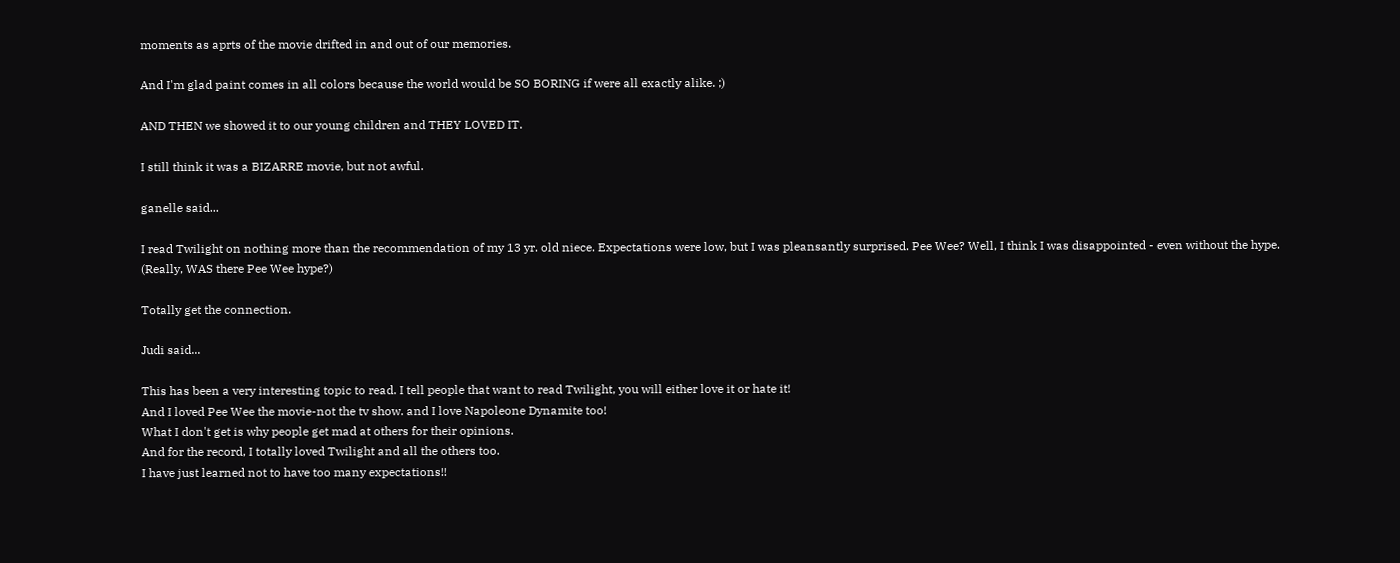moments as aprts of the movie drifted in and out of our memories.

And I'm glad paint comes in all colors because the world would be SO BORING if were all exactly alike. ;)

AND THEN we showed it to our young children and THEY LOVED IT.

I still think it was a BIZARRE movie, but not awful.

ganelle said...

I read Twilight on nothing more than the recommendation of my 13 yr. old niece. Expectations were low, but I was pleansantly surprised. Pee Wee? Well, I think I was disappointed - even without the hype. (Really, WAS there Pee Wee hype?)

Totally get the connection.

Judi said...

This has been a very interesting topic to read. I tell people that want to read Twilight, you will either love it or hate it!
And I loved Pee Wee the movie-not the tv show. and I love Napoleone Dynamite too!
What I don't get is why people get mad at others for their opinions.
And for the record, I totally loved Twilight and all the others too.
I have just learned not to have too many expectations!!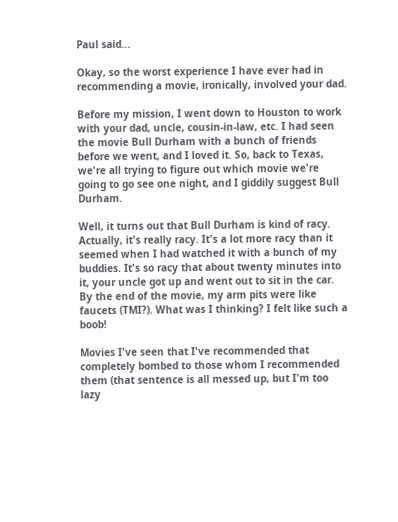Paul said...

Okay, so the worst experience I have ever had in recommending a movie, ironically, involved your dad.

Before my mission, I went down to Houston to work with your dad, uncle, cousin-in-law, etc. I had seen the movie Bull Durham with a bunch of friends before we went, and I loved it. So, back to Texas, we're all trying to figure out which movie we're going to go see one night, and I giddily suggest Bull Durham.

Well, it turns out that Bull Durham is kind of racy. Actually, it's really racy. It's a lot more racy than it seemed when I had watched it with a bunch of my buddies. It's so racy that about twenty minutes into it, your uncle got up and went out to sit in the car. By the end of the movie, my arm pits were like faucets (TMI?). What was I thinking? I felt like such a boob!

Movies I've seen that I've recommended that completely bombed to those whom I recommended them (that sentence is all messed up, but I'm too lazy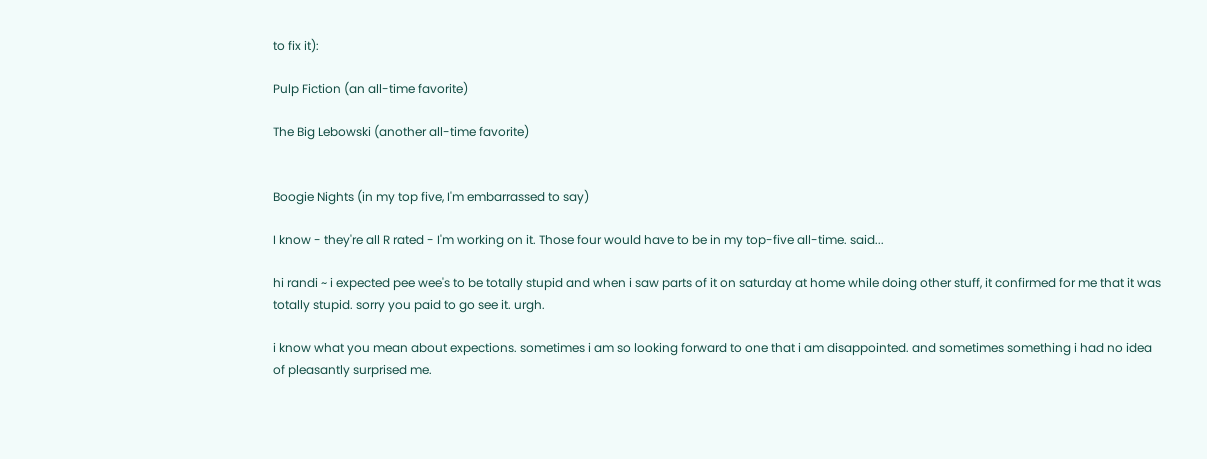to fix it):

Pulp Fiction (an all-time favorite)

The Big Lebowski (another all-time favorite)


Boogie Nights (in my top five, I'm embarrassed to say)

I know - they're all R rated - I'm working on it. Those four would have to be in my top-five all-time. said...

hi randi ~ i expected pee wee's to be totally stupid and when i saw parts of it on saturday at home while doing other stuff, it confirmed for me that it was totally stupid. sorry you paid to go see it. urgh.

i know what you mean about expections. sometimes i am so looking forward to one that i am disappointed. and sometimes something i had no idea of pleasantly surprised me.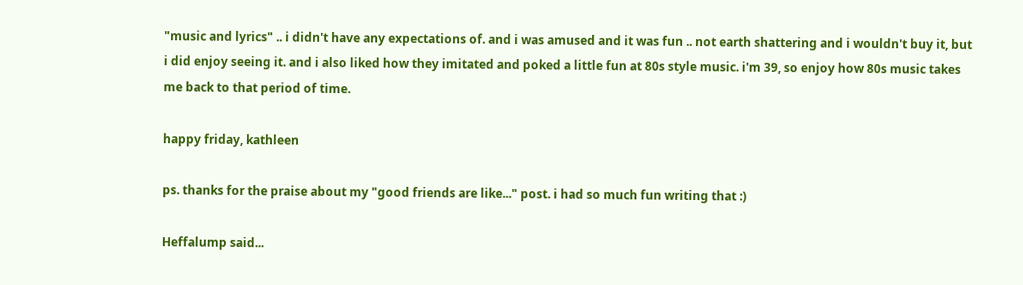"music and lyrics" .. i didn't have any expectations of. and i was amused and it was fun .. not earth shattering and i wouldn't buy it, but i did enjoy seeing it. and i also liked how they imitated and poked a little fun at 80s style music. i'm 39, so enjoy how 80s music takes me back to that period of time.

happy friday, kathleen

ps. thanks for the praise about my "good friends are like..." post. i had so much fun writing that :)

Heffalump said...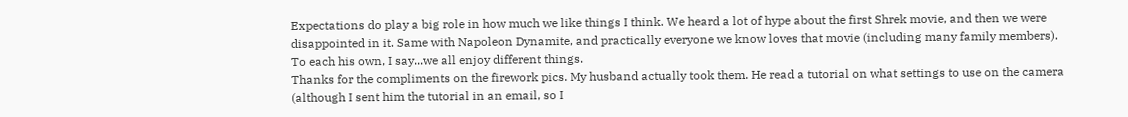Expectations do play a big role in how much we like things I think. We heard a lot of hype about the first Shrek movie, and then we were disappointed in it. Same with Napoleon Dynamite, and practically everyone we know loves that movie (including many family members).
To each his own, I say...we all enjoy different things.
Thanks for the compliments on the firework pics. My husband actually took them. He read a tutorial on what settings to use on the camera (although I sent him the tutorial in an email, so I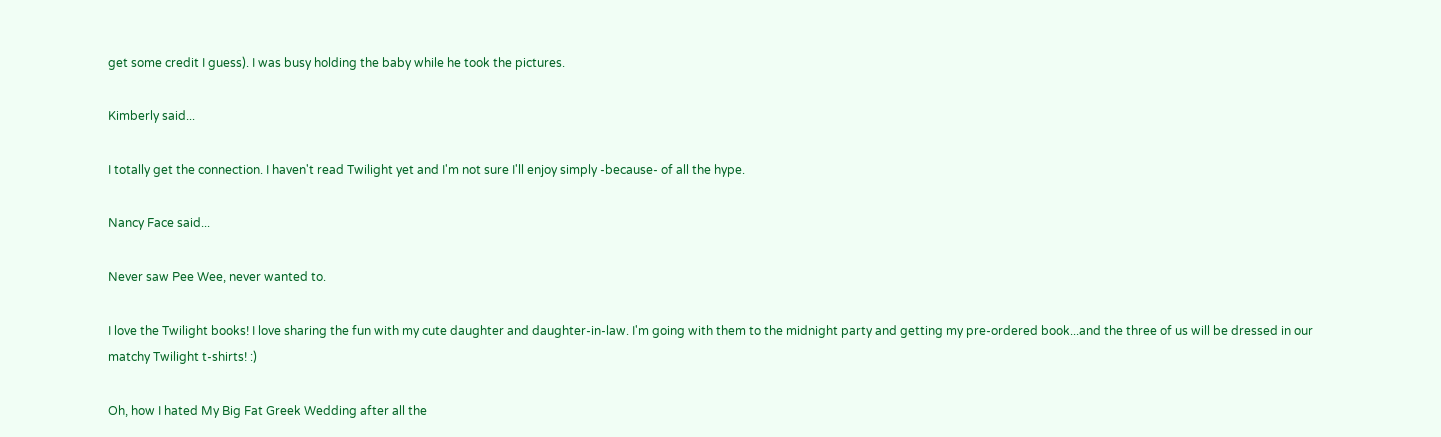get some credit I guess). I was busy holding the baby while he took the pictures.

Kimberly said...

I totally get the connection. I haven't read Twilight yet and I'm not sure I'll enjoy simply -because- of all the hype.

Nancy Face said...

Never saw Pee Wee, never wanted to.

I love the Twilight books! I love sharing the fun with my cute daughter and daughter-in-law. I'm going with them to the midnight party and getting my pre-ordered book...and the three of us will be dressed in our matchy Twilight t-shirts! :)

Oh, how I hated My Big Fat Greek Wedding after all the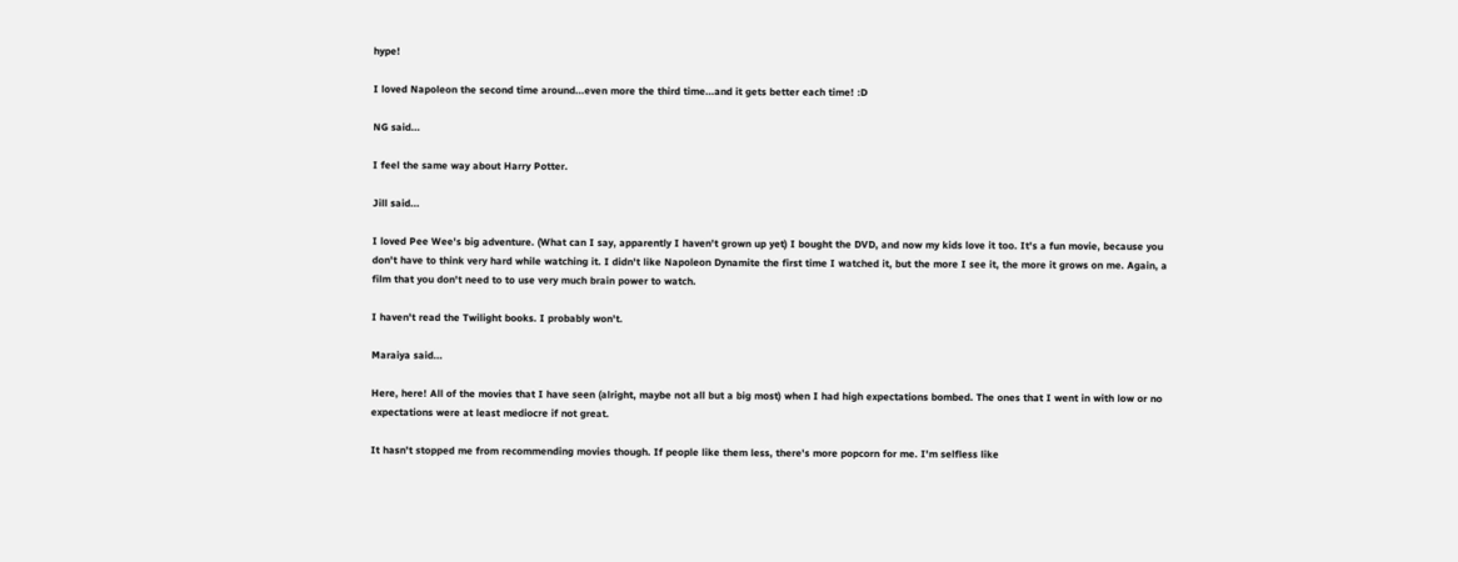hype!

I loved Napoleon the second time around...even more the third time...and it gets better each time! :D

NG said...

I feel the same way about Harry Potter.

Jill said...

I loved Pee Wee's big adventure. (What can I say, apparently I haven't grown up yet) I bought the DVD, and now my kids love it too. It's a fun movie, because you don't have to think very hard while watching it. I didn't like Napoleon Dynamite the first time I watched it, but the more I see it, the more it grows on me. Again, a film that you don't need to to use very much brain power to watch.

I haven't read the Twilight books. I probably won't.

Maraiya said...

Here, here! All of the movies that I have seen (alright, maybe not all but a big most) when I had high expectations bombed. The ones that I went in with low or no expectations were at least mediocre if not great.

It hasn't stopped me from recommending movies though. If people like them less, there's more popcorn for me. I'm selfless like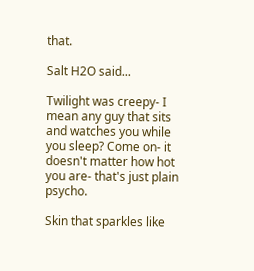that.

Salt H2O said...

Twilight was creepy- I mean any guy that sits and watches you while you sleep? Come on- it doesn't matter how hot you are- that's just plain psycho.

Skin that sparkles like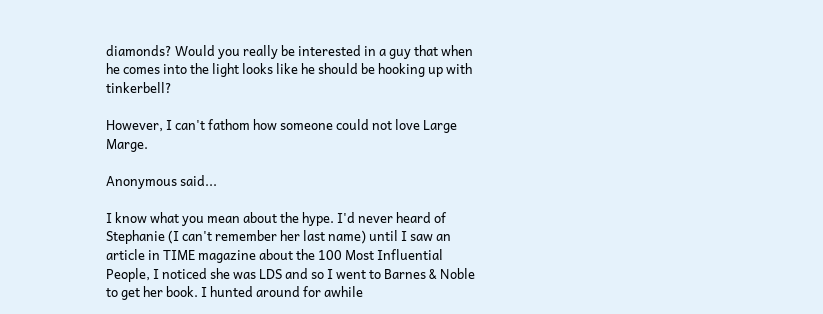diamonds? Would you really be interested in a guy that when he comes into the light looks like he should be hooking up with tinkerbell?

However, I can't fathom how someone could not love Large Marge.

Anonymous said...

I know what you mean about the hype. I'd never heard of Stephanie (I can't remember her last name) until I saw an article in TIME magazine about the 100 Most Influential People, I noticed she was LDS and so I went to Barnes & Noble to get her book. I hunted around for awhile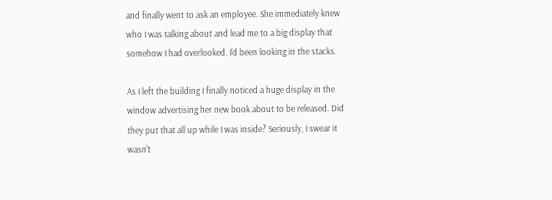and finally went to ask an employee. She immediately knew who I was talking about and lead me to a big display that somehow I had overlooked. I'd been looking in the stacks.

As I left the building I finally noticed a huge display in the window advertising her new book about to be released. Did they put that all up while I was inside? Seriously, I swear it wasn't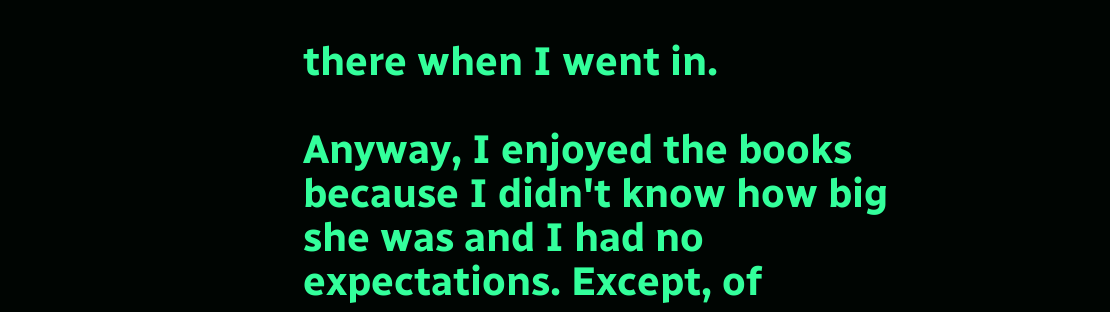there when I went in.

Anyway, I enjoyed the books because I didn't know how big she was and I had no expectations. Except, of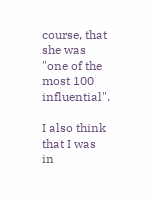course, that she was "one of the most 100 influential".

I also think that I was in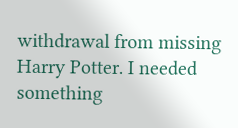withdrawal from missing Harry Potter. I needed something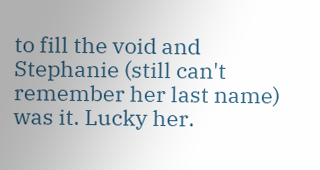to fill the void and Stephanie (still can't remember her last name) was it. Lucky her.